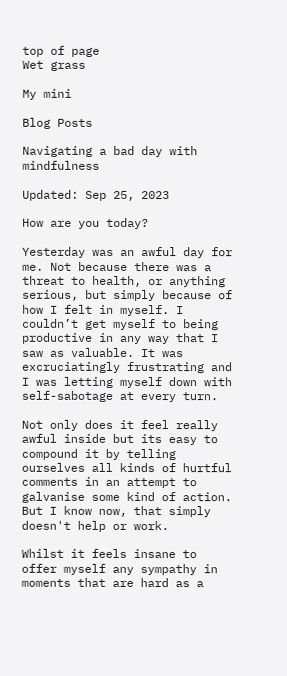top of page
Wet grass

My mini

Blog Posts

Navigating a bad day with mindfulness

Updated: Sep 25, 2023

How are you today?

Yesterday was an awful day for me. Not because there was a threat to health, or anything serious, but simply because of how I felt in myself. I couldn’t get myself to being productive in any way that I saw as valuable. It was excruciatingly frustrating and I was letting myself down with self-sabotage at every turn.

Not only does it feel really awful inside but its easy to compound it by telling ourselves all kinds of hurtful comments in an attempt to galvanise some kind of action. But I know now, that simply doesn't help or work.

Whilst it feels insane to offer myself any sympathy in moments that are hard as a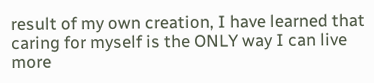result of my own creation, I have learned that caring for myself is the ONLY way I can live more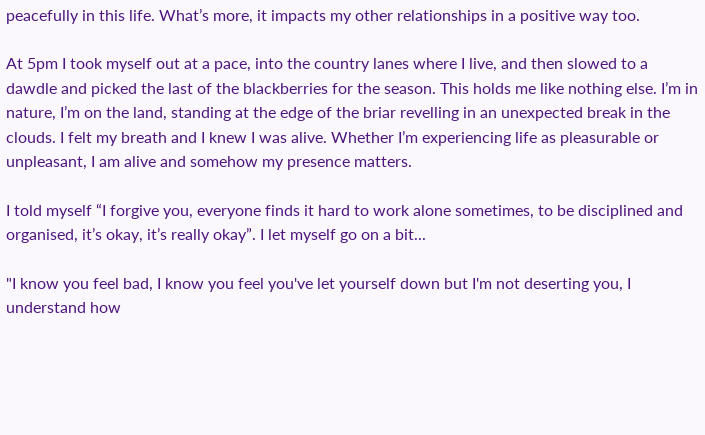peacefully in this life. What’s more, it impacts my other relationships in a positive way too.

At 5pm I took myself out at a pace, into the country lanes where I live, and then slowed to a dawdle and picked the last of the blackberries for the season. This holds me like nothing else. I’m in nature, I’m on the land, standing at the edge of the briar revelling in an unexpected break in the clouds. I felt my breath and I knew I was alive. Whether I’m experiencing life as pleasurable or unpleasant, I am alive and somehow my presence matters.

I told myself “I forgive you, everyone finds it hard to work alone sometimes, to be disciplined and organised, it’s okay, it’s really okay”. I let myself go on a bit...

"I know you feel bad, I know you feel you've let yourself down but I'm not deserting you, I understand how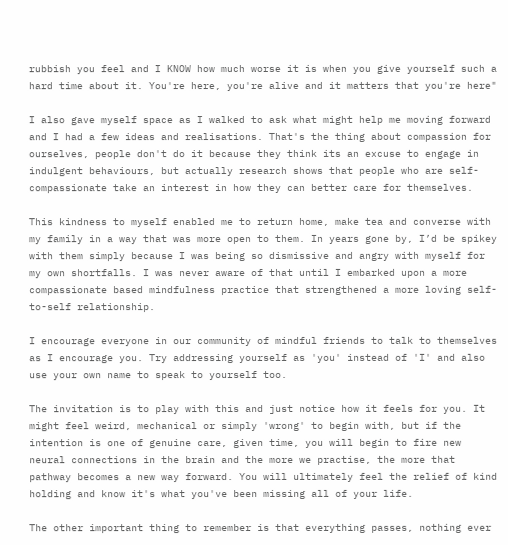rubbish you feel and I KNOW how much worse it is when you give yourself such a hard time about it. You're here, you're alive and it matters that you're here"

I also gave myself space as I walked to ask what might help me moving forward and I had a few ideas and realisations. That's the thing about compassion for ourselves, people don't do it because they think its an excuse to engage in indulgent behaviours, but actually research shows that people who are self-compassionate take an interest in how they can better care for themselves.

This kindness to myself enabled me to return home, make tea and converse with my family in a way that was more open to them. In years gone by, I’d be spikey with them simply because I was being so dismissive and angry with myself for my own shortfalls. I was never aware of that until I embarked upon a more compassionate based mindfulness practice that strengthened a more loving self-to-self relationship.

I encourage everyone in our community of mindful friends to talk to themselves as I encourage you. Try addressing yourself as 'you' instead of 'I' and also use your own name to speak to yourself too.

The invitation is to play with this and just notice how it feels for you. It might feel weird, mechanical or simply 'wrong' to begin with, but if the intention is one of genuine care, given time, you will begin to fire new neural connections in the brain and the more we practise, the more that pathway becomes a new way forward. You will ultimately feel the relief of kind holding and know it's what you've been missing all of your life.

The other important thing to remember is that everything passes, nothing ever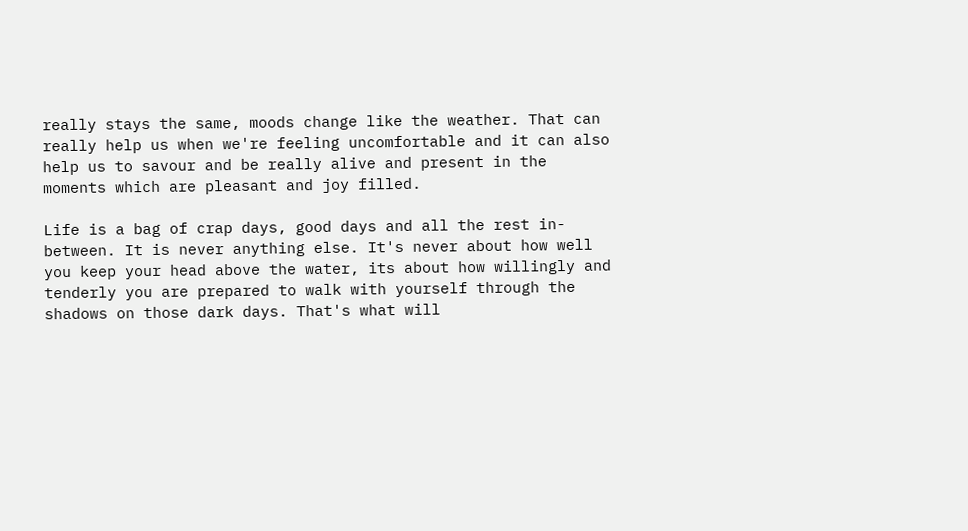really stays the same, moods change like the weather. That can really help us when we're feeling uncomfortable and it can also help us to savour and be really alive and present in the moments which are pleasant and joy filled.

Life is a bag of crap days, good days and all the rest in-between. It is never anything else. It's never about how well you keep your head above the water, its about how willingly and tenderly you are prepared to walk with yourself through the shadows on those dark days. That's what will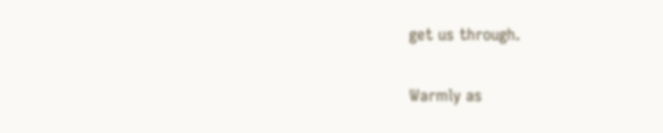get us through.

Warmly as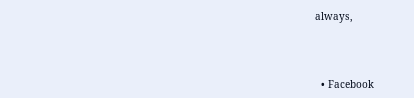always,



  • Facebook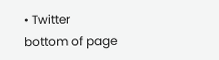• Twitter
bottom of page